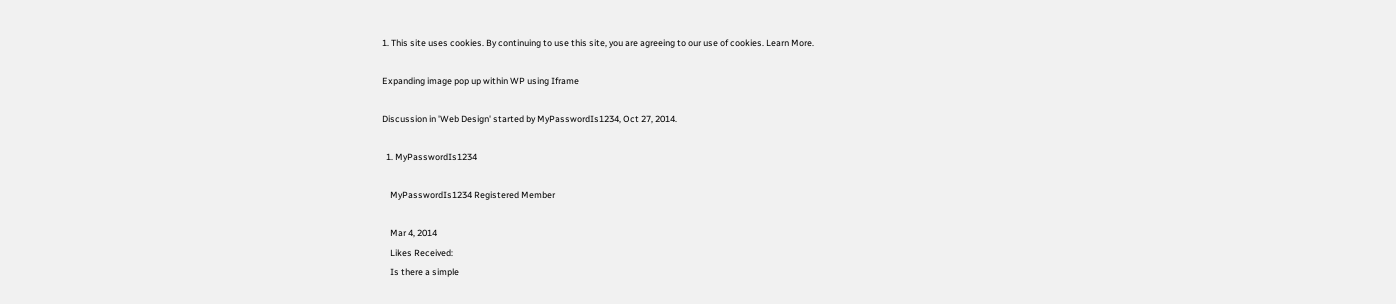1. This site uses cookies. By continuing to use this site, you are agreeing to our use of cookies. Learn More.

Expanding image pop up within WP using Iframe

Discussion in 'Web Design' started by MyPasswordIs1234, Oct 27, 2014.

  1. MyPasswordIs1234

    MyPasswordIs1234 Registered Member

    Mar 4, 2014
    Likes Received:
    Is there a simple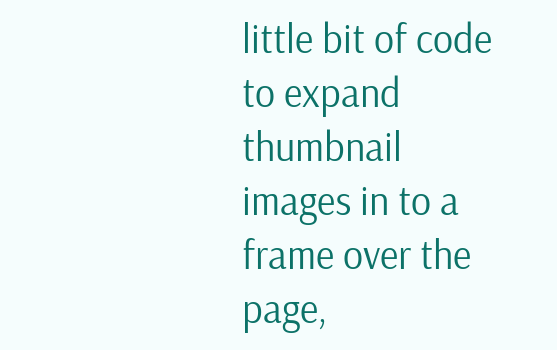little bit of code to expand thumbnail images in to a frame over the page,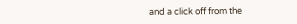and a click off from the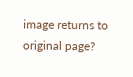image returns to original page?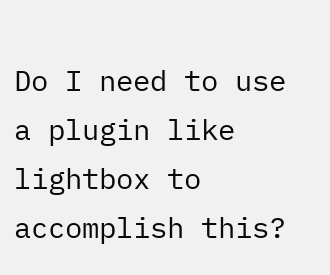Do I need to use a plugin like lightbox to accomplish this?